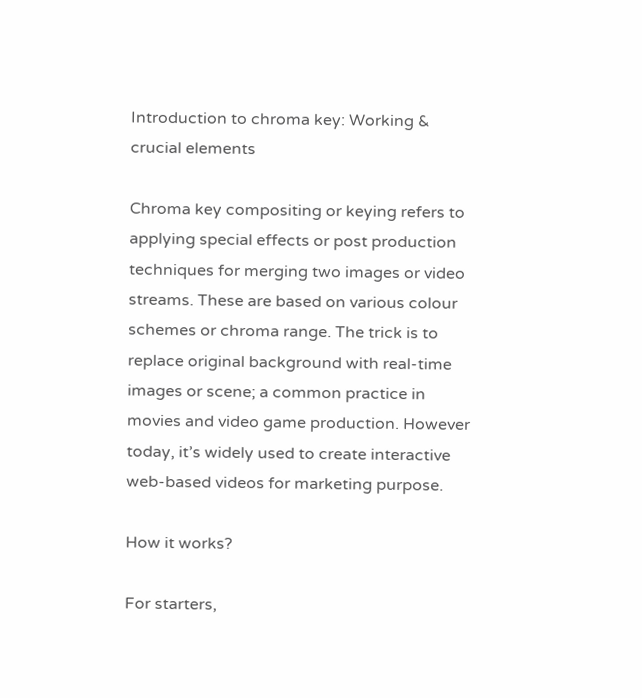Introduction to chroma key: Working & crucial elements

Chroma key compositing or keying refers to applying special effects or post production techniques for merging two images or video streams. These are based on various colour schemes or chroma range. The trick is to replace original background with real-time images or scene; a common practice in movies and video game production. However today, it’s widely used to create interactive web-based videos for marketing purpose.

How it works?

For starters,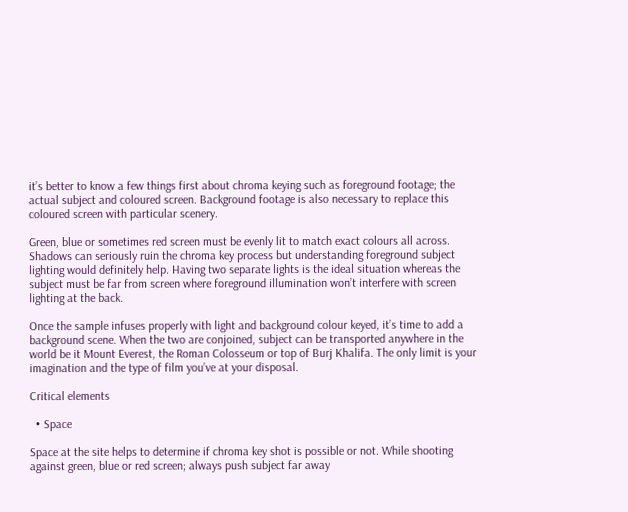it’s better to know a few things first about chroma keying such as foreground footage; the actual subject and coloured screen. Background footage is also necessary to replace this coloured screen with particular scenery.

Green, blue or sometimes red screen must be evenly lit to match exact colours all across. Shadows can seriously ruin the chroma key process but understanding foreground subject lighting would definitely help. Having two separate lights is the ideal situation whereas the subject must be far from screen where foreground illumination won’t interfere with screen lighting at the back.

Once the sample infuses properly with light and background colour keyed, it’s time to add a background scene. When the two are conjoined, subject can be transported anywhere in the world be it Mount Everest, the Roman Colosseum or top of Burj Khalifa. The only limit is your imagination and the type of film you’ve at your disposal.

Critical elements

  • Space

Space at the site helps to determine if chroma key shot is possible or not. While shooting against green, blue or red screen; always push subject far away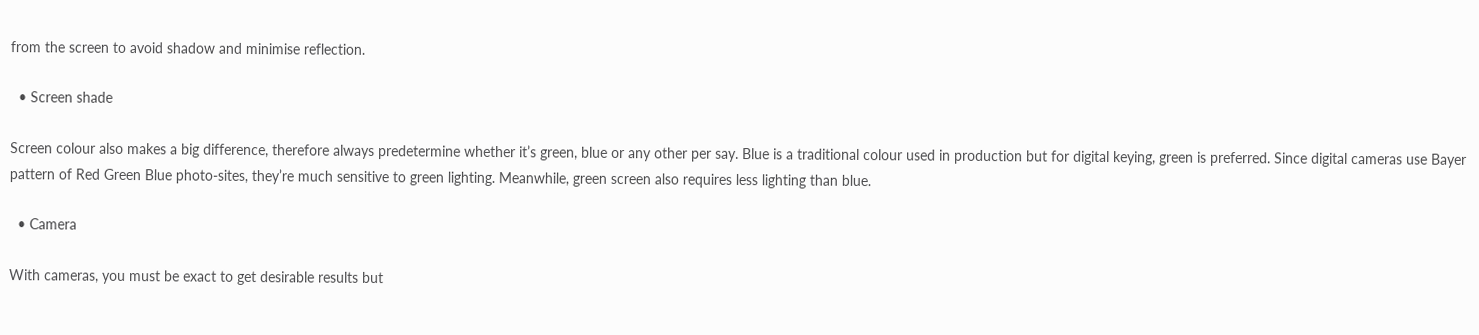from the screen to avoid shadow and minimise reflection.

  • Screen shade

Screen colour also makes a big difference, therefore always predetermine whether it’s green, blue or any other per say. Blue is a traditional colour used in production but for digital keying, green is preferred. Since digital cameras use Bayer pattern of Red Green Blue photo-sites, they’re much sensitive to green lighting. Meanwhile, green screen also requires less lighting than blue.

  • Camera

With cameras, you must be exact to get desirable results but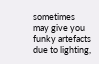sometimes may give you funky artefacts due to lighting,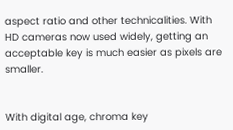aspect ratio and other technicalities. With HD cameras now used widely, getting an acceptable key is much easier as pixels are smaller.


With digital age, chroma key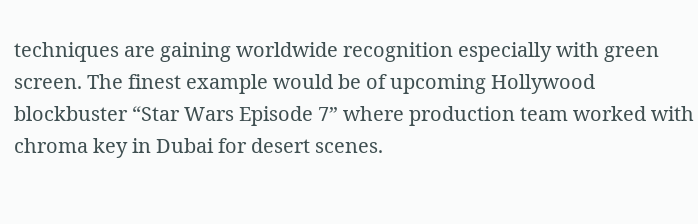techniques are gaining worldwide recognition especially with green screen. The finest example would be of upcoming Hollywood blockbuster “Star Wars Episode 7” where production team worked with chroma key in Dubai for desert scenes.